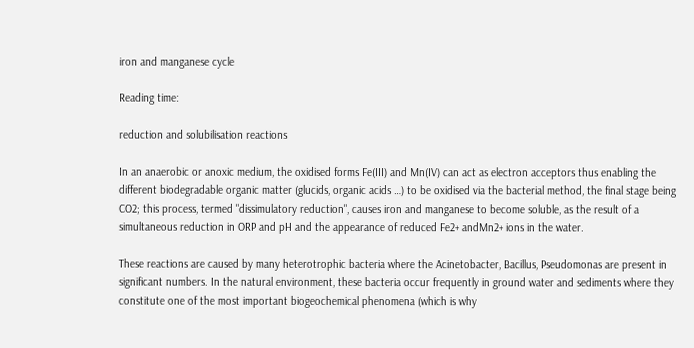iron and manganese cycle

Reading time:

reduction and solubilisation reactions

In an anaerobic or anoxic medium, the oxidised forms Fe(III) and Mn(IV) can act as electron acceptors thus enabling the different biodegradable organic matter (glucids, organic acids …) to be oxidised via the bacterial method, the final stage being CO2; this process, termed "dissimulatory reduction", causes iron and manganese to become soluble, as the result of a simultaneous reduction in ORP and pH and the appearance of reduced Fe2+ andMn2+ ions in the water.

These reactions are caused by many heterotrophic bacteria where the Acinetobacter, Bacillus, Pseudomonas are present in significant numbers. In the natural environment, these bacteria occur frequently in ground water and sediments where they constitute one of the most important biogeochemical phenomena (which is why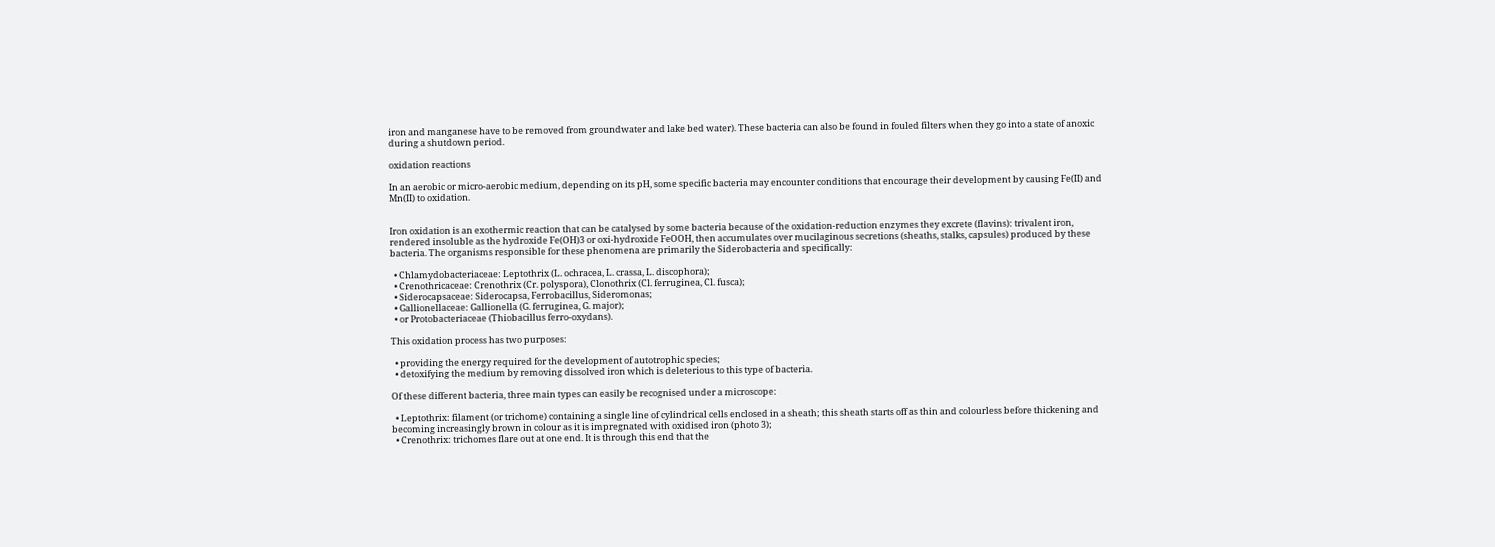iron and manganese have to be removed from groundwater and lake bed water). These bacteria can also be found in fouled filters when they go into a state of anoxic during a shutdown period.

oxidation reactions

In an aerobic or micro-aerobic medium, depending on its pH, some specific bacteria may encounter conditions that encourage their development by causing Fe(II) and Mn(II) to oxidation.


Iron oxidation is an exothermic reaction that can be catalysed by some bacteria because of the oxidation-reduction enzymes they excrete (flavins): trivalent iron, rendered insoluble as the hydroxide Fe(OH)3 or oxi-hydroxide FeOOH, then accumulates over mucilaginous secretions (sheaths, stalks, capsules) produced by these bacteria. The organisms responsible for these phenomena are primarily the Siderobacteria and specifically:

  • Chlamydobacteriaceae: Leptothrix (L. ochracea, L. crassa, L. discophora);
  • Crenothricaceae: Crenothrix (Cr. polyspora), Clonothrix (Cl. ferruginea, Cl. fusca);
  • Siderocapsaceae: Siderocapsa, Ferrobacillus, Sideromonas;
  • Gallionellaceae: Gallionella (G. ferruginea, G. major);
  • or Protobacteriaceae (Thiobacillus ferro-oxydans).

This oxidation process has two purposes:

  • providing the energy required for the development of autotrophic species;
  • detoxifying the medium by removing dissolved iron which is deleterious to this type of bacteria.

Of these different bacteria, three main types can easily be recognised under a microscope:

  • Leptothrix: filament (or trichome) containing a single line of cylindrical cells enclosed in a sheath; this sheath starts off as thin and colourless before thickening and becoming increasingly brown in colour as it is impregnated with oxidised iron (photo 3);
  • Crenothrix: trichomes flare out at one end. It is through this end that the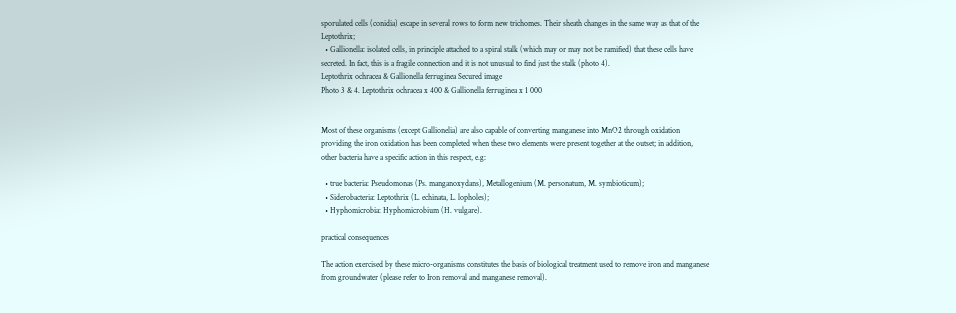sporulated cells (conidia) escape in several rows to form new trichomes. Their sheath changes in the same way as that of the Leptothrix;
  • Gallionella: isolated cells, in principle attached to a spiral stalk (which may or may not be ramified) that these cells have secreted. In fact, this is a fragile connection and it is not unusual to find just the stalk (photo 4).
Leptothrix ochracea & Gallionella ferruginea Secured image
Photo 3 & 4. Leptothrix ochracea x 400 & Gallionella ferruginea x 1 000


Most of these organisms (except Gallionelia) are also capable of converting manganese into MnO2 through oxidation providing the iron oxidation has been completed when these two elements were present together at the outset; in addition, other bacteria have a specific action in this respect, e.g:

  • true bacteria: Pseudomonas (Ps. manganoxydans), Metallogenium (M. personatum, M. symbioticum);
  • Siderobacteria: Leptothrix (L. echinata, L. lopholes);
  • Hyphomicrobia: Hyphomicrobium (H. vulgare).

practical consequences

The action exercised by these micro-organisms constitutes the basis of biological treatment used to remove iron and manganese from groundwater (please refer to Iron removal and manganese removal).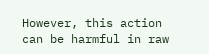However, this action can be harmful in raw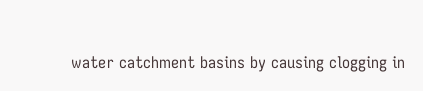water catchment basins by causing clogging in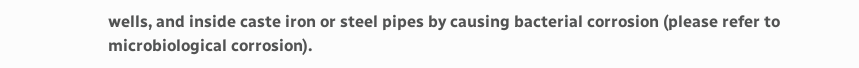wells, and inside caste iron or steel pipes by causing bacterial corrosion (please refer to microbiological corrosion).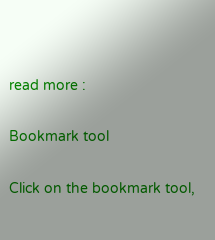read more :

Bookmark tool

Click on the bookmark tool,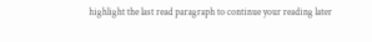highlight the last read paragraph to continue your reading later